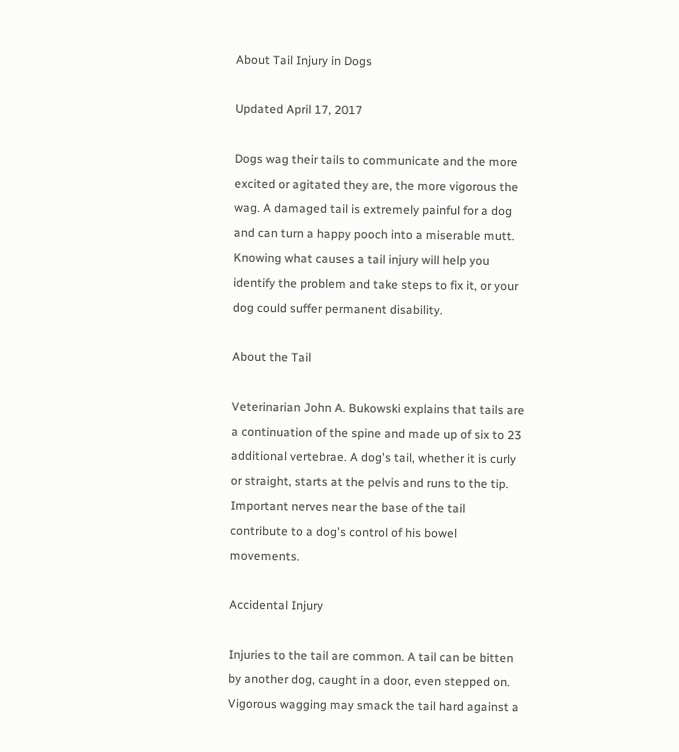About Tail Injury in Dogs

Updated April 17, 2017

Dogs wag their tails to communicate and the more excited or agitated they are, the more vigorous the wag. A damaged tail is extremely painful for a dog and can turn a happy pooch into a miserable mutt. Knowing what causes a tail injury will help you identify the problem and take steps to fix it, or your dog could suffer permanent disability.

About the Tail

Veterinarian John A. Bukowski explains that tails are a continuation of the spine and made up of six to 23 additional vertebrae. A dog's tail, whether it is curly or straight, starts at the pelvis and runs to the tip. Important nerves near the base of the tail contribute to a dog's control of his bowel movements.

Accidental Injury

Injuries to the tail are common. A tail can be bitten by another dog, caught in a door, even stepped on. Vigorous wagging may smack the tail hard against a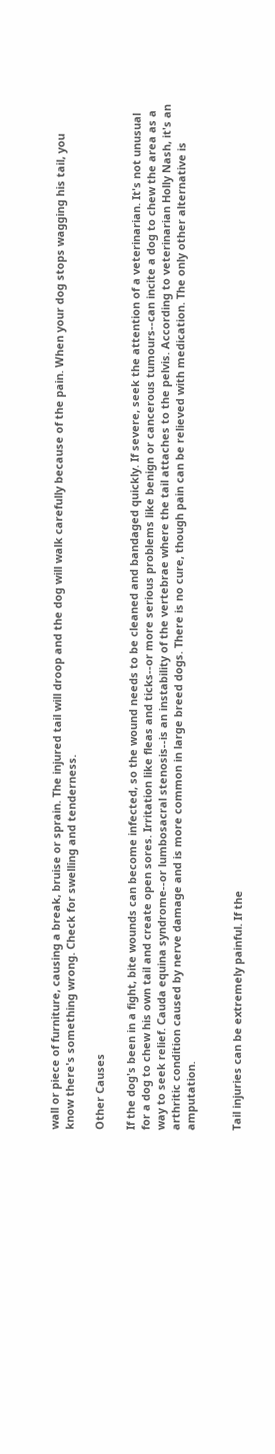wall or piece of furniture, causing a break, bruise or sprain. The injured tail will droop and the dog will walk carefully because of the pain. When your dog stops wagging his tail, you know there's something wrong. Check for swelling and tenderness.

Other Causes

If the dog's been in a fight, bite wounds can become infected, so the wound needs to be cleaned and bandaged quickly. If severe, seek the attention of a veterinarian. It's not unusual for a dog to chew his own tail and create open sores. Irritation like fleas and ticks--or more serious problems like benign or cancerous tumours--can incite a dog to chew the area as a way to seek relief. Cauda equina syndrome--or lumbosacral stenosis--is an instability of the vertebrae where the tail attaches to the pelvis. According to veterinarian Holly Nash, it's an arthritic condition caused by nerve damage and is more common in large breed dogs. There is no cure, though pain can be relieved with medication. The only other alternative is amputation.


Tail injuries can be extremely painful. If the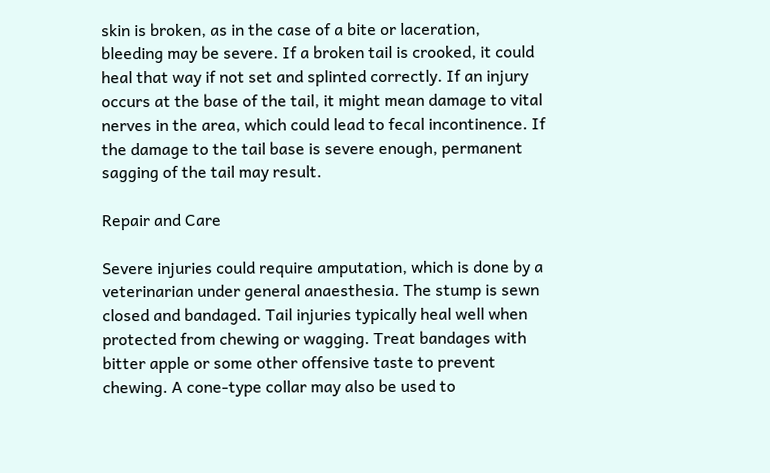skin is broken, as in the case of a bite or laceration, bleeding may be severe. If a broken tail is crooked, it could heal that way if not set and splinted correctly. If an injury occurs at the base of the tail, it might mean damage to vital nerves in the area, which could lead to fecal incontinence. If the damage to the tail base is severe enough, permanent sagging of the tail may result.

Repair and Care

Severe injuries could require amputation, which is done by a veterinarian under general anaesthesia. The stump is sewn closed and bandaged. Tail injuries typically heal well when protected from chewing or wagging. Treat bandages with bitter apple or some other offensive taste to prevent chewing. A cone-type collar may also be used to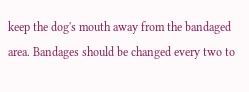keep the dog's mouth away from the bandaged area. Bandages should be changed every two to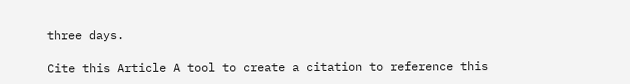three days.

Cite this Article A tool to create a citation to reference this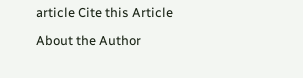article Cite this Article

About the Author